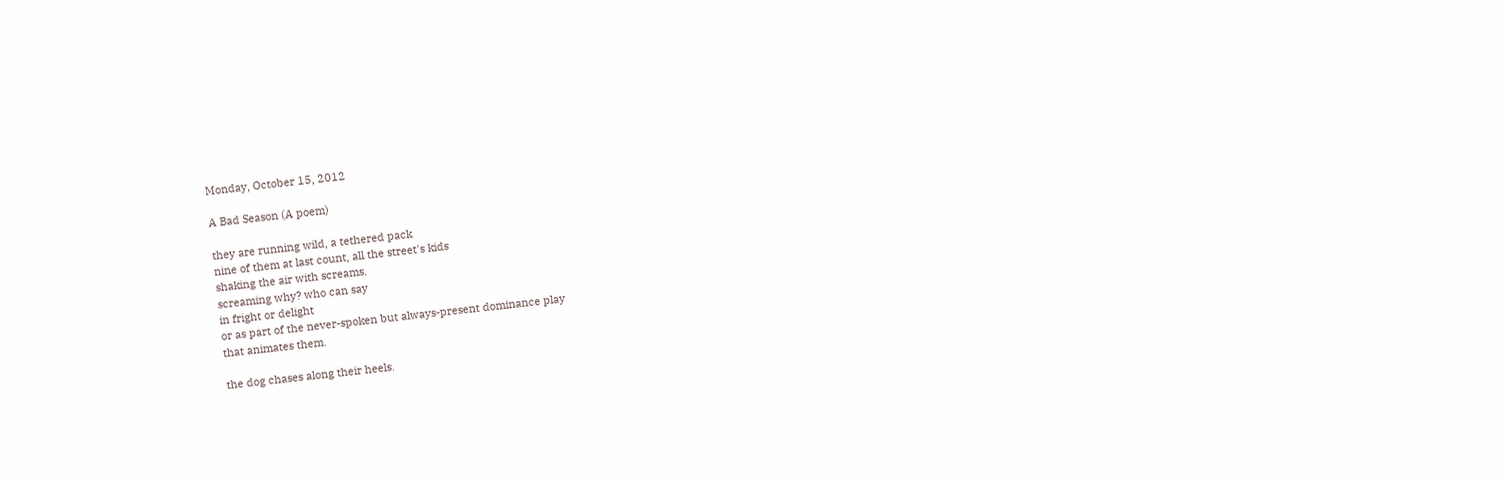Monday, October 15, 2012

A Bad Season (A poem)

they are running wild, a tethered pack
nine of them at last count, all the street's kids
shaking the air with screams.
screaming why? who can say
in fright or delight
or as part of the never-spoken but always-present dominance play
that animates them.

the dog chases along their heels.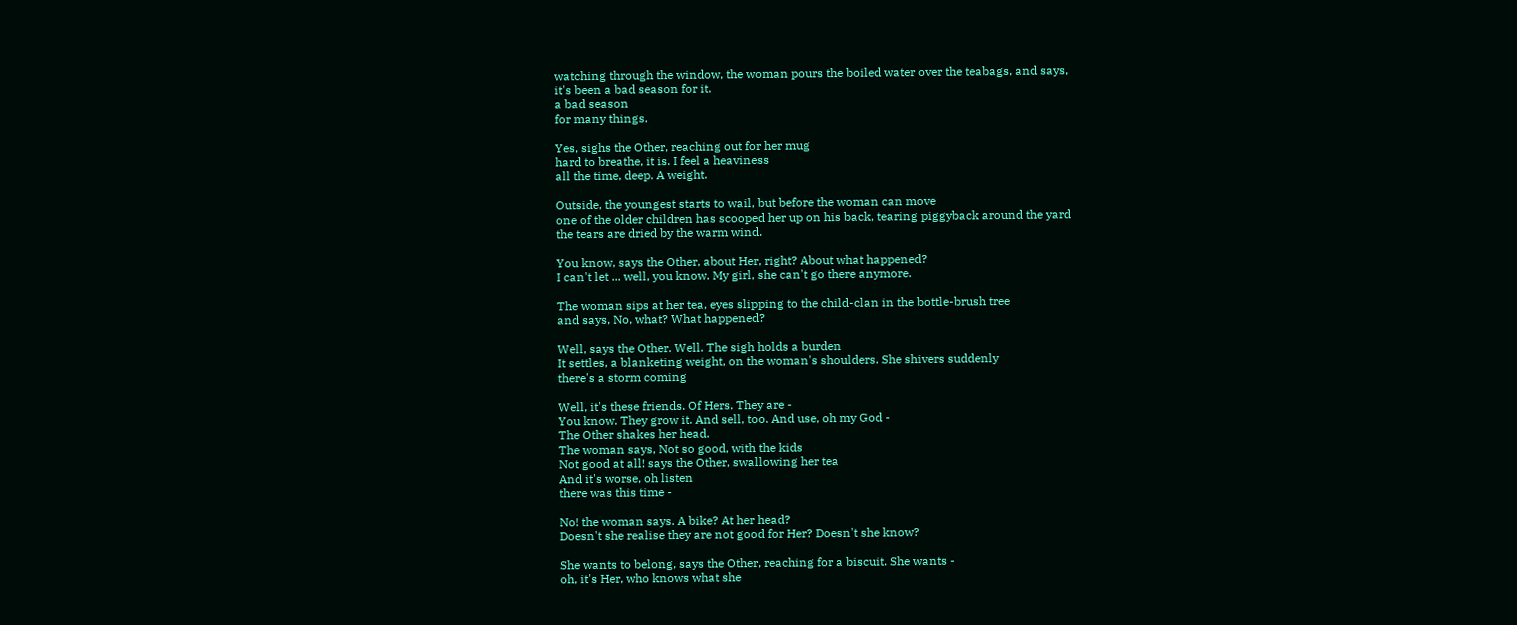watching through the window, the woman pours the boiled water over the teabags, and says,
it's been a bad season for it.
a bad season
for many things.

Yes, sighs the Other, reaching out for her mug
hard to breathe, it is. I feel a heaviness
all the time, deep. A weight.

Outside, the youngest starts to wail, but before the woman can move
one of the older children has scooped her up on his back, tearing piggyback around the yard
the tears are dried by the warm wind.

You know, says the Other, about Her, right? About what happened?
I can't let ... well, you know. My girl, she can't go there anymore.

The woman sips at her tea, eyes slipping to the child-clan in the bottle-brush tree
and says, No, what? What happened?

Well, says the Other. Well. The sigh holds a burden
It settles, a blanketing weight, on the woman's shoulders. She shivers suddenly
there's a storm coming

Well, it's these friends. Of Hers. They are -
You know. They grow it. And sell, too. And use, oh my God -
The Other shakes her head.
The woman says, Not so good, with the kids
Not good at all! says the Other, swallowing her tea
And it's worse, oh listen
there was this time -

No! the woman says. A bike? At her head?
Doesn't she realise they are not good for Her? Doesn't she know?

She wants to belong, says the Other, reaching for a biscuit. She wants -
oh, it's Her, who knows what she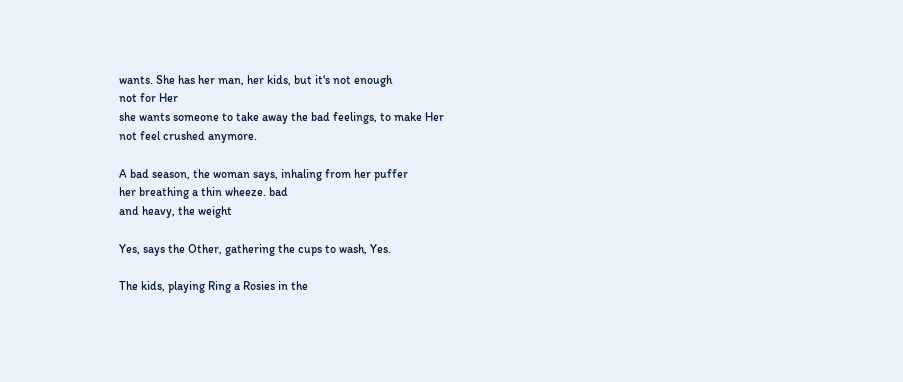wants. She has her man, her kids, but it's not enough
not for Her
she wants someone to take away the bad feelings, to make Her
not feel crushed anymore.

A bad season, the woman says, inhaling from her puffer
her breathing a thin wheeze. bad
and heavy, the weight

Yes, says the Other, gathering the cups to wash, Yes.

The kids, playing Ring a Rosies in the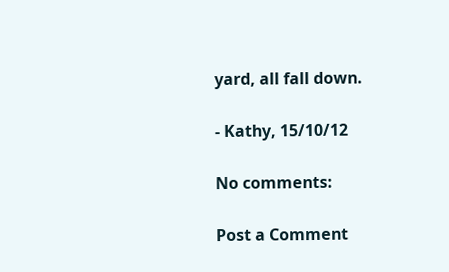yard, all fall down.

- Kathy, 15/10/12

No comments:

Post a Comment